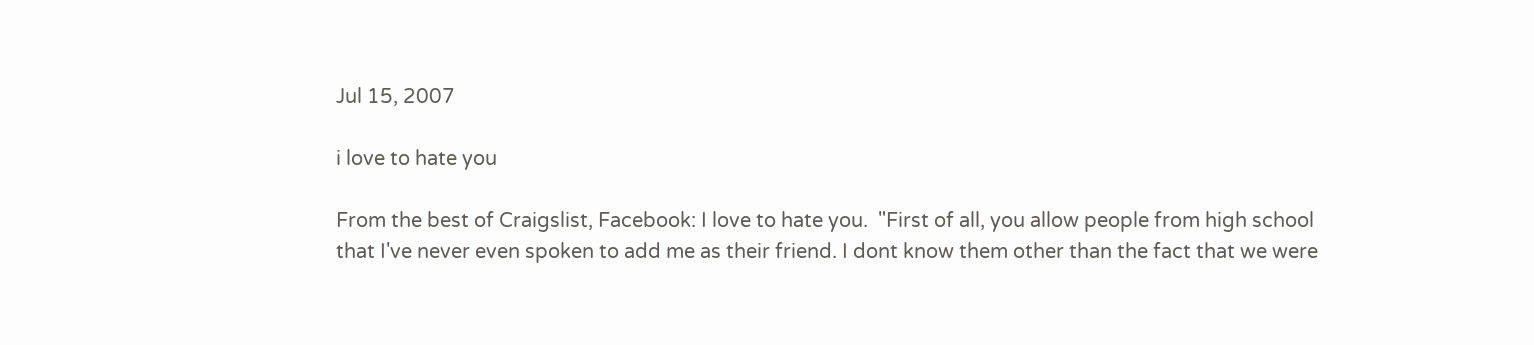Jul 15, 2007

i love to hate you

From the best of Craigslist, Facebook: I love to hate you.  "First of all, you allow people from high school that I've never even spoken to add me as their friend. I dont know them other than the fact that we were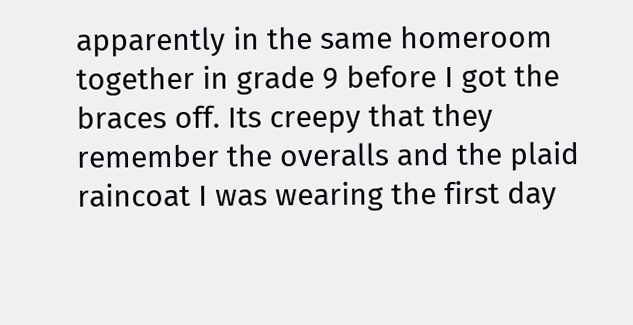apparently in the same homeroom together in grade 9 before I got the braces off. Its creepy that they remember the overalls and the plaid raincoat I was wearing the first day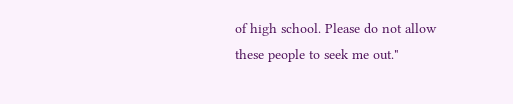of high school. Please do not allow these people to seek me out."